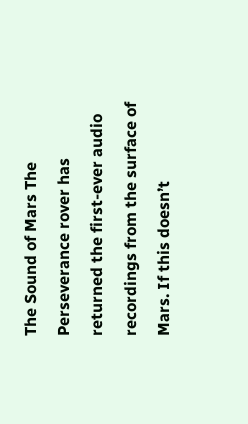The Sound of Mars The Perseverance rover has returned the first-ever audio recordings from the surface of Mars. If this doesn’t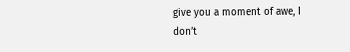give you a moment of awe, I don’t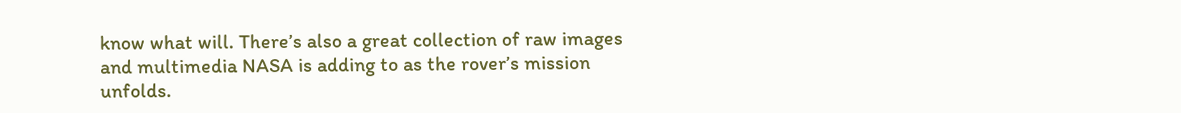know what will. There’s also a great collection of raw images and multimedia NASA is adding to as the rover’s mission unfolds.